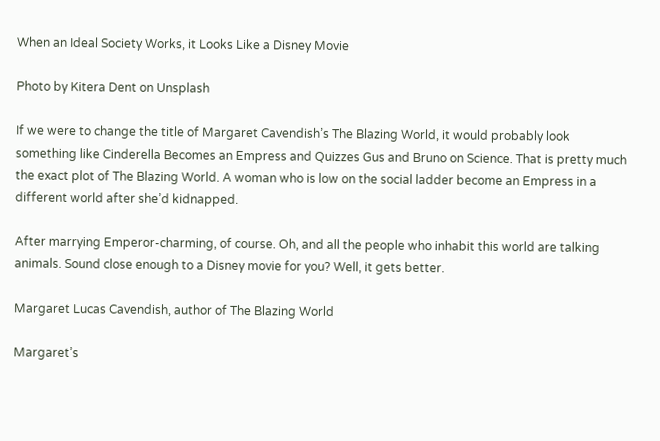When an Ideal Society Works, it Looks Like a Disney Movie

Photo by Kitera Dent on Unsplash

If we were to change the title of Margaret Cavendish’s The Blazing World, it would probably look something like Cinderella Becomes an Empress and Quizzes Gus and Bruno on Science. That is pretty much the exact plot of The Blazing World. A woman who is low on the social ladder become an Empress in a different world after she’d kidnapped.

After marrying Emperor-charming, of course. Oh, and all the people who inhabit this world are talking animals. Sound close enough to a Disney movie for you? Well, it gets better.

Margaret Lucas Cavendish, author of The Blazing World

Margaret’s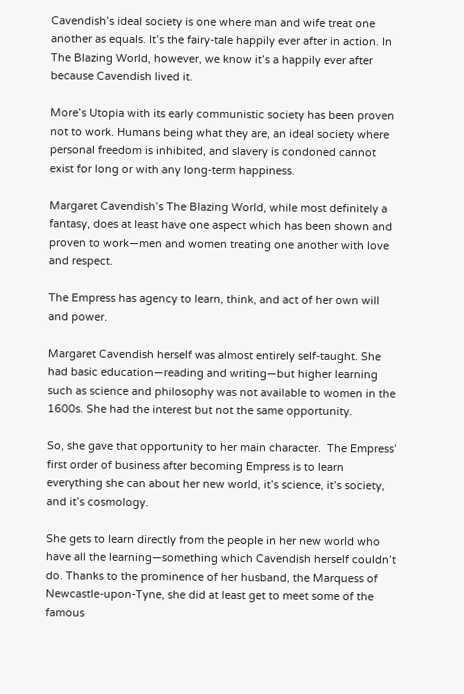Cavendish’s ideal society is one where man and wife treat one another as equals. It’s the fairy-tale happily ever after in action. In The Blazing World, however, we know it’s a happily ever after because Cavendish lived it.

More’s Utopia with its early communistic society has been proven not to work. Humans being what they are, an ideal society where personal freedom is inhibited, and slavery is condoned cannot exist for long or with any long-term happiness.

Margaret Cavendish’s The Blazing World, while most definitely a fantasy, does at least have one aspect which has been shown and proven to work—men and women treating one another with love and respect.

The Empress has agency to learn, think, and act of her own will and power.

Margaret Cavendish herself was almost entirely self-taught. She had basic education—reading and writing—but higher learning such as science and philosophy was not available to women in the 1600s. She had the interest but not the same opportunity.

So, she gave that opportunity to her main character.  The Empress’ first order of business after becoming Empress is to learn everything she can about her new world, it’s science, it’s society, and it’s cosmology.

She gets to learn directly from the people in her new world who have all the learning—something which Cavendish herself couldn’t do. Thanks to the prominence of her husband, the Marquess of Newcastle-upon-Tyne, she did at least get to meet some of the famous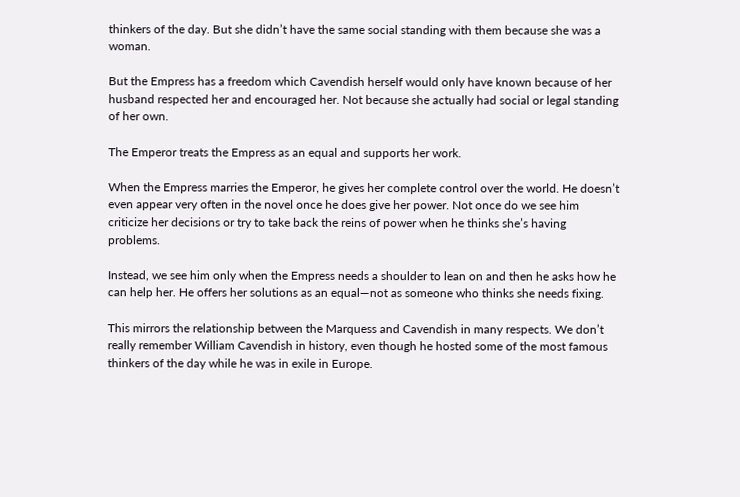thinkers of the day. But she didn’t have the same social standing with them because she was a woman.

But the Empress has a freedom which Cavendish herself would only have known because of her husband respected her and encouraged her. Not because she actually had social or legal standing of her own.

The Emperor treats the Empress as an equal and supports her work.

When the Empress marries the Emperor, he gives her complete control over the world. He doesn’t even appear very often in the novel once he does give her power. Not once do we see him criticize her decisions or try to take back the reins of power when he thinks she’s having problems.

Instead, we see him only when the Empress needs a shoulder to lean on and then he asks how he can help her. He offers her solutions as an equal—not as someone who thinks she needs fixing.

This mirrors the relationship between the Marquess and Cavendish in many respects. We don’t really remember William Cavendish in history, even though he hosted some of the most famous thinkers of the day while he was in exile in Europe.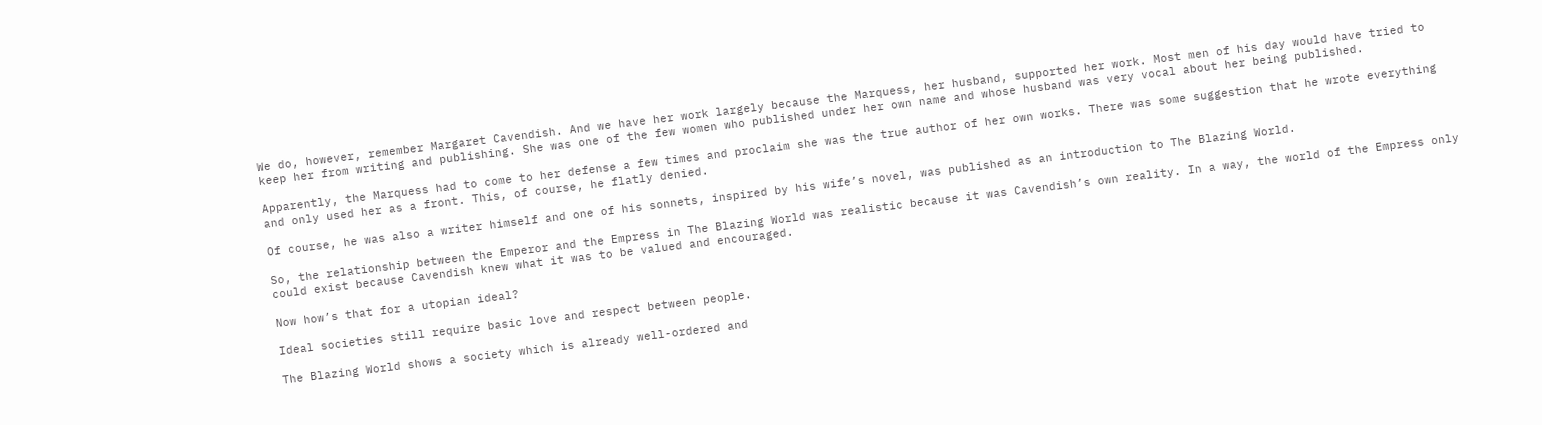We do, however, remember Margaret Cavendish. And we have her work largely because the Marquess, her husband, supported her work. Most men of his day would have tried to keep her from writing and publishing. She was one of the few women who published under her own name and whose husband was very vocal about her being published.

Apparently, the Marquess had to come to her defense a few times and proclaim she was the true author of her own works. There was some suggestion that he wrote everything and only used her as a front. This, of course, he flatly denied.

Of course, he was also a writer himself and one of his sonnets, inspired by his wife’s novel, was published as an introduction to The Blazing World.

So, the relationship between the Emperor and the Empress in The Blazing World was realistic because it was Cavendish’s own reality. In a way, the world of the Empress only could exist because Cavendish knew what it was to be valued and encouraged.

Now how’s that for a utopian ideal?

Ideal societies still require basic love and respect between people.

The Blazing World shows a society which is already well-ordered and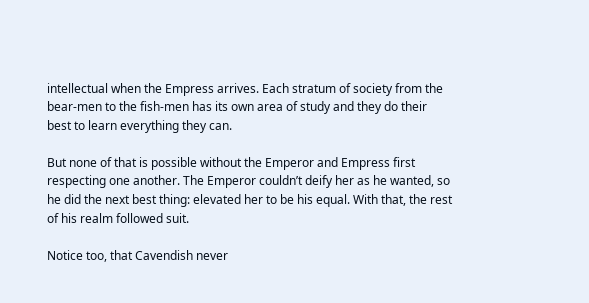intellectual when the Empress arrives. Each stratum of society from the bear-men to the fish-men has its own area of study and they do their best to learn everything they can.

But none of that is possible without the Emperor and Empress first respecting one another. The Emperor couldn’t deify her as he wanted, so he did the next best thing: elevated her to be his equal. With that, the rest of his realm followed suit.

Notice too, that Cavendish never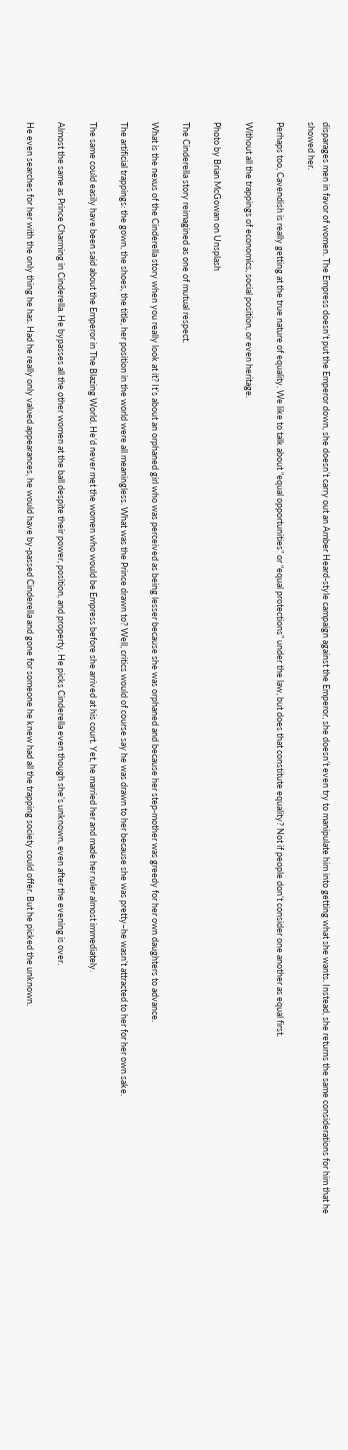disparages men in favor of women. The Empress doesn’t put the Emperor down, she doesn’t carry out an Amber Heard-style campaign against the Emperor, she doesn’t even try to manipulate him into getting what she wants. Instead, she returns the same considerations for him that he showed her.

Perhaps too, Cavendish is really getting at the true nature of equality. We like to talk about “equal opportunities” or “equal protections” under the law, but does that constitute equality? Not if people don’t consider one another as equal first.

Without all the trappings of economics, social position, or even heritage.

Photo by Brian McGowan on Unsplash

The Cinderella story reimagined as one of mutual respect.

What is the nexus of the Cinderella story when you really look at it? It’s about an orphaned girl who was perceived as being lesser because she was orphaned and because her step-mother was greedy for her own daughters to advance.

The artificial trappings: the gown, the shoes, the title, her position in the world were all meaningless. What was the Prince drawn to? Well, critics would of course say he was drawn to her because she was pretty–he wasn’t attracted to her for her own sake.

The same could easily have been said about the Emperor in The Blazing World. He’d never met the women who would be Empress before she arrived at his court. Yet, he married her and made her ruler almost immediately.

Almost the same as Prince Charming in Cinderella. He bypasses all the other women at the ball despite their power, position, and property. He picks Cinderella even though she’s unknown, even after the evening is over.

He even searches for her with the only thing he has. Had he really only valued appearances, he would have by-passed Cinderella and gone for someone he knew had all the trapping society could offer. But he picked the unknown.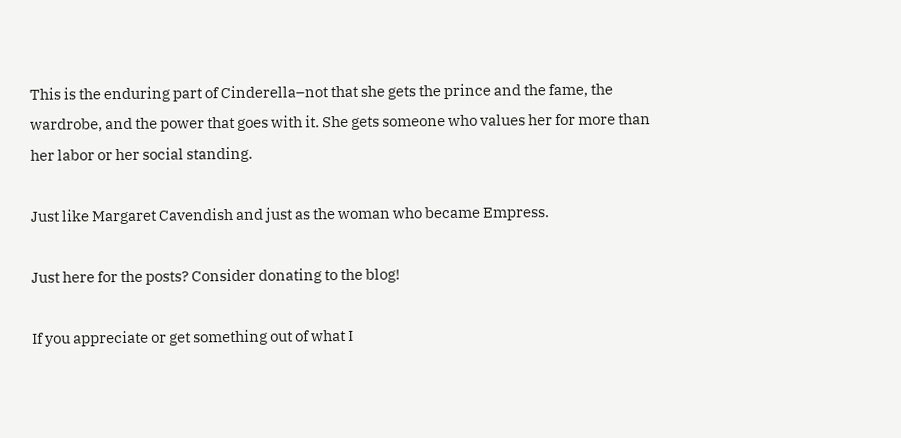This is the enduring part of Cinderella–not that she gets the prince and the fame, the wardrobe, and the power that goes with it. She gets someone who values her for more than her labor or her social standing.

Just like Margaret Cavendish and just as the woman who became Empress.

Just here for the posts? Consider donating to the blog!

If you appreciate or get something out of what I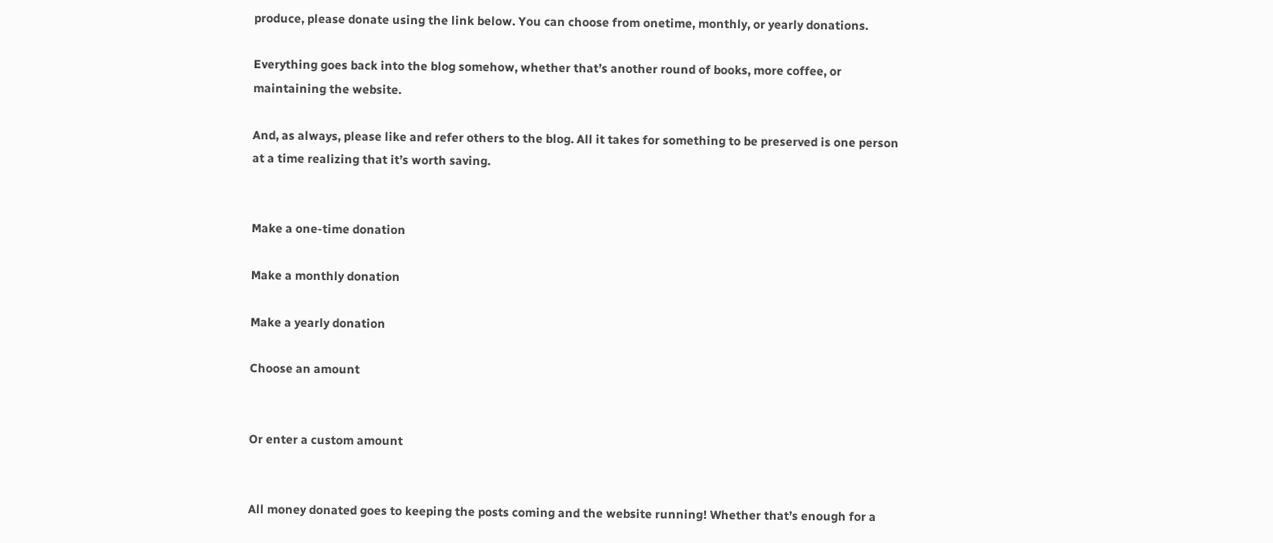produce, please donate using the link below. You can choose from onetime, monthly, or yearly donations.

Everything goes back into the blog somehow, whether that’s another round of books, more coffee, or maintaining the website.

And, as always, please like and refer others to the blog. All it takes for something to be preserved is one person at a time realizing that it’s worth saving.


Make a one-time donation

Make a monthly donation

Make a yearly donation

Choose an amount


Or enter a custom amount


All money donated goes to keeping the posts coming and the website running! Whether that’s enough for a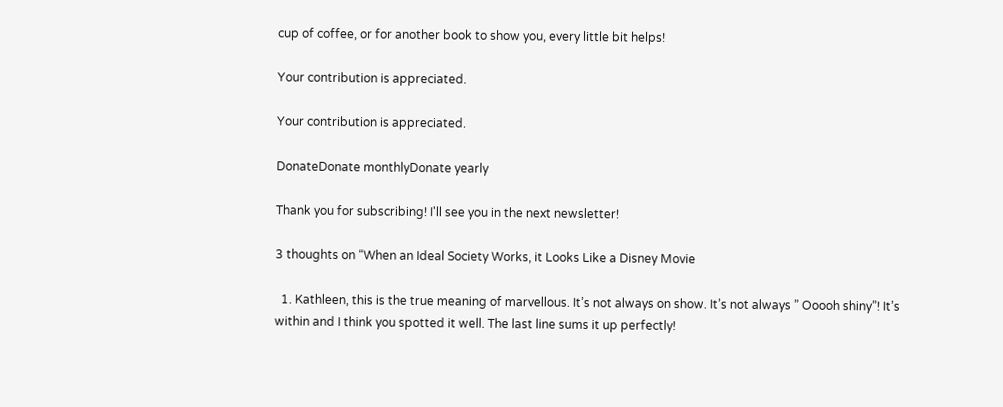cup of coffee, or for another book to show you, every little bit helps!

Your contribution is appreciated.

Your contribution is appreciated.

DonateDonate monthlyDonate yearly

Thank you for subscribing! I'll see you in the next newsletter!

3 thoughts on “When an Ideal Society Works, it Looks Like a Disney Movie

  1. Kathleen, this is the true meaning of marvellous. It’s not always on show. It’s not always ” Ooooh shiny”! It’s within and I think you spotted it well. The last line sums it up perfectly!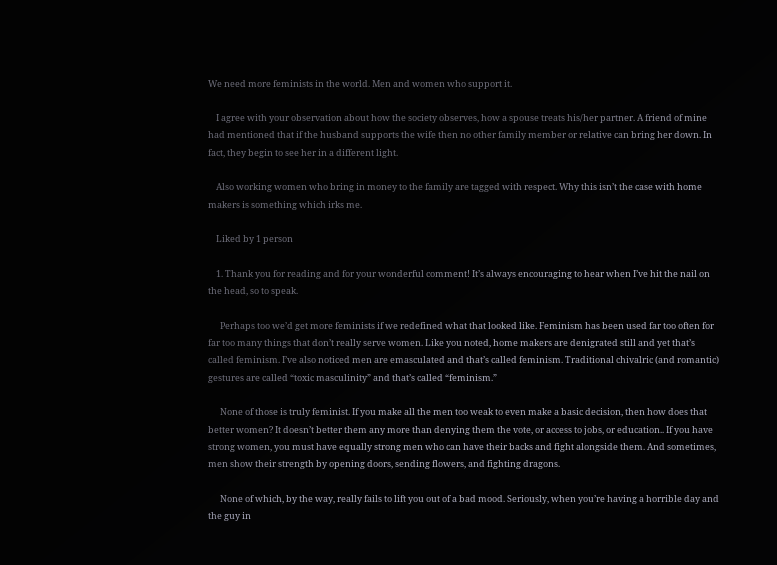We need more feminists in the world. Men and women who support it.

    I agree with your observation about how the society observes, how a spouse treats his/her partner. A friend of mine had mentioned that if the husband supports the wife then no other family member or relative can bring her down. In fact, they begin to see her in a different light.

    Also working women who bring in money to the family are tagged with respect. Why this isn’t the case with home makers is something which irks me.

    Liked by 1 person

    1. Thank you for reading and for your wonderful comment! It’s always encouraging to hear when I’ve hit the nail on the head, so to speak.

      Perhaps too we’d get more feminists if we redefined what that looked like. Feminism has been used far too often for far too many things that don’t really serve women. Like you noted, home makers are denigrated still and yet that’s called feminism. I’ve also noticed men are emasculated and that’s called feminism. Traditional chivalric (and romantic) gestures are called “toxic masculinity” and that’s called “feminism.”

      None of those is truly feminist. If you make all the men too weak to even make a basic decision, then how does that better women? It doesn’t better them any more than denying them the vote, or access to jobs, or education.. If you have strong women, you must have equally strong men who can have their backs and fight alongside them. And sometimes, men show their strength by opening doors, sending flowers, and fighting dragons.

      None of which, by the way, really fails to lift you out of a bad mood. Seriously, when you’re having a horrible day and the guy in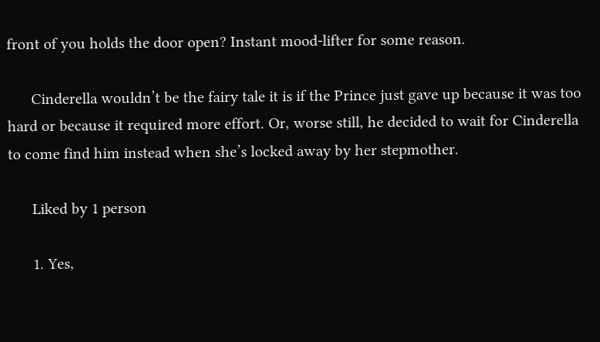front of you holds the door open? Instant mood-lifter for some reason.

      Cinderella wouldn’t be the fairy tale it is if the Prince just gave up because it was too hard or because it required more effort. Or, worse still, he decided to wait for Cinderella to come find him instead when she’s locked away by her stepmother.

      Liked by 1 person

      1. Yes,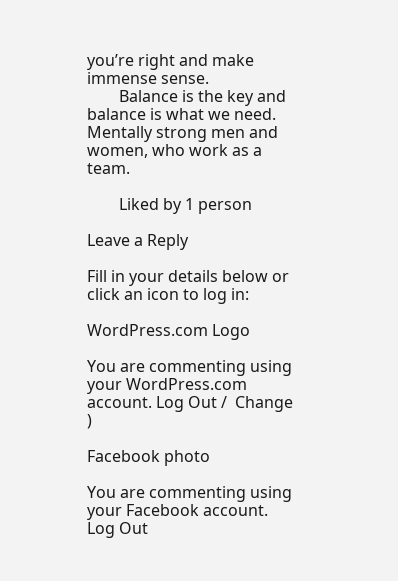you’re right and make immense sense.
        Balance is the key and balance is what we need. Mentally strong men and women, who work as a team.

        Liked by 1 person

Leave a Reply

Fill in your details below or click an icon to log in:

WordPress.com Logo

You are commenting using your WordPress.com account. Log Out /  Change )

Facebook photo

You are commenting using your Facebook account. Log Out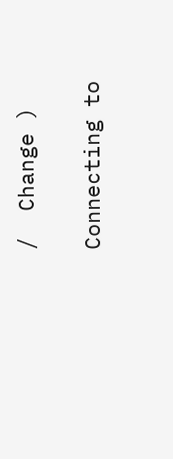/  Change )

Connecting to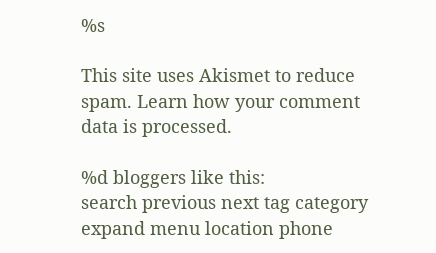%s

This site uses Akismet to reduce spam. Learn how your comment data is processed.

%d bloggers like this:
search previous next tag category expand menu location phone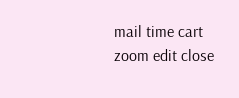mail time cart zoom edit close